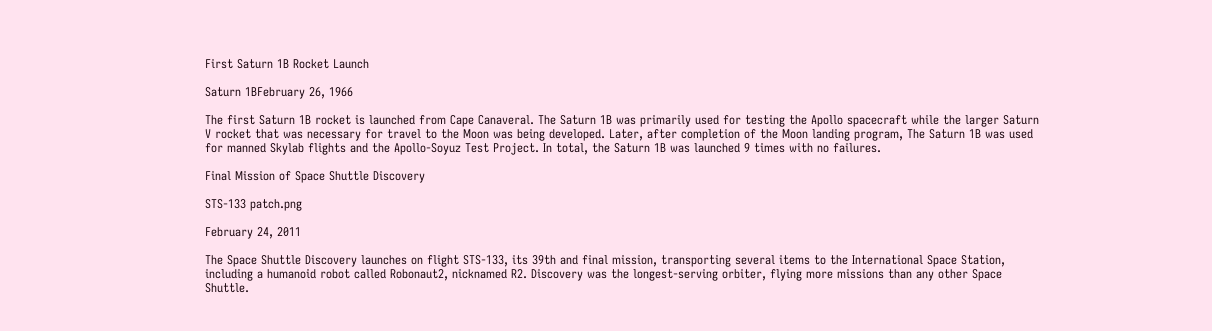First Saturn 1B Rocket Launch

Saturn 1BFebruary 26, 1966

The first Saturn 1B rocket is launched from Cape Canaveral. The Saturn 1B was primarily used for testing the Apollo spacecraft while the larger Saturn V rocket that was necessary for travel to the Moon was being developed. Later, after completion of the Moon landing program, The Saturn 1B was used for manned Skylab flights and the Apollo-Soyuz Test Project. In total, the Saturn 1B was launched 9 times with no failures.

Final Mission of Space Shuttle Discovery

STS-133 patch.png

February 24, 2011

The Space Shuttle Discovery launches on flight STS-133, its 39th and final mission, transporting several items to the International Space Station, including a humanoid robot called Robonaut2, nicknamed R2. Discovery was the longest-serving orbiter, flying more missions than any other Space Shuttle.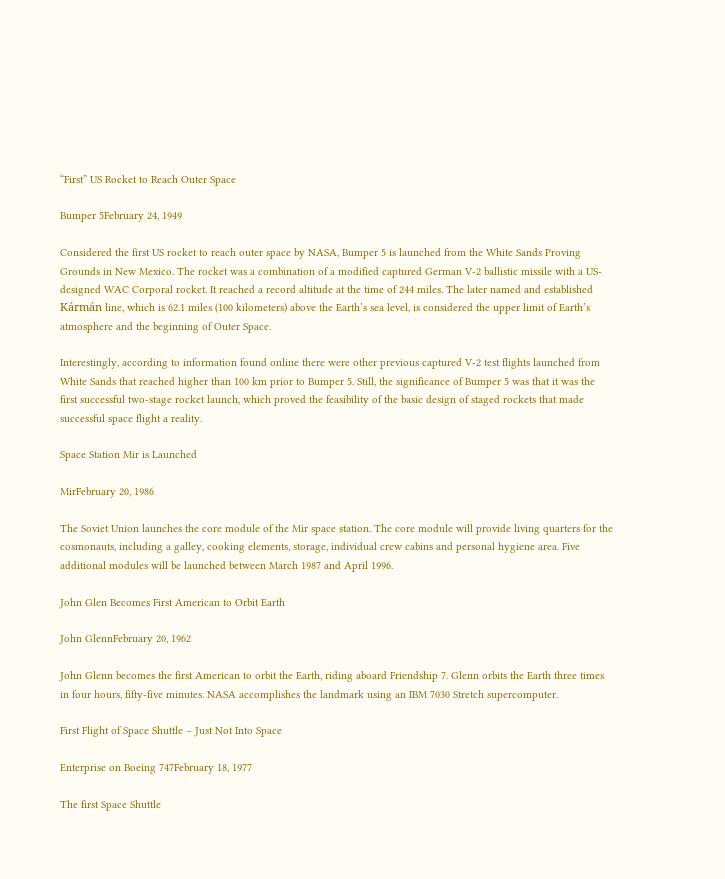“First” US Rocket to Reach Outer Space

Bumper 5February 24, 1949

Considered the first US rocket to reach outer space by NASA, Bumper 5 is launched from the White Sands Proving Grounds in New Mexico. The rocket was a combination of a modified captured German V-2 ballistic missile with a US-designed WAC Corporal rocket. It reached a record altitude at the time of 244 miles. The later named and established Kármán line, which is 62.1 miles (100 kilometers) above the Earth’s sea level, is considered the upper limit of Earth’s atmosphere and the beginning of Outer Space.

Interestingly, according to information found online there were other previous captured V-2 test flights launched from White Sands that reached higher than 100 km prior to Bumper 5. Still, the significance of Bumper 5 was that it was the first successful two-stage rocket launch, which proved the feasibility of the basic design of staged rockets that made successful space flight a reality.

Space Station Mir is Launched

MirFebruary 20, 1986

The Soviet Union launches the core module of the Mir space station. The core module will provide living quarters for the cosmonauts, including a galley, cooking elements, storage, individual crew cabins and personal hygiene area. Five additional modules will be launched between March 1987 and April 1996.

John Glen Becomes First American to Orbit Earth

John GlennFebruary 20, 1962

John Glenn becomes the first American to orbit the Earth, riding aboard Friendship 7. Glenn orbits the Earth three times in four hours, fifty-five minutes. NASA accomplishes the landmark using an IBM 7030 Stretch supercomputer.

First Flight of Space Shuttle – Just Not Into Space

Enterprise on Boeing 747February 18, 1977

The first Space Shuttle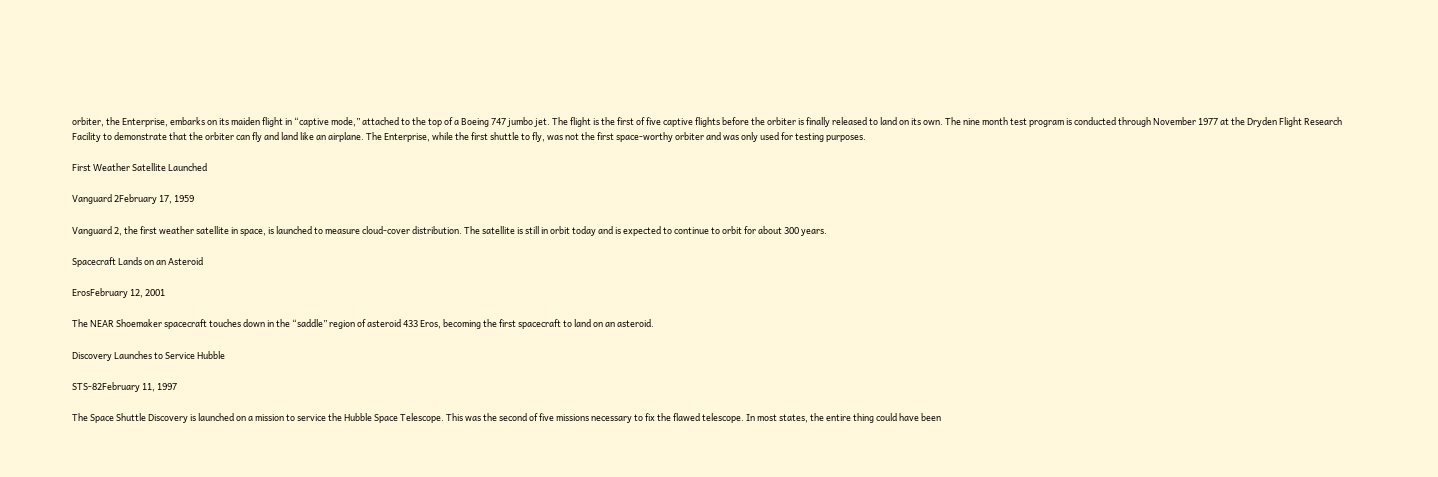orbiter, the Enterprise, embarks on its maiden flight in “captive mode,” attached to the top of a Boeing 747 jumbo jet. The flight is the first of five captive flights before the orbiter is finally released to land on its own. The nine month test program is conducted through November 1977 at the Dryden Flight Research Facility to demonstrate that the orbiter can fly and land like an airplane. The Enterprise, while the first shuttle to fly, was not the first space-worthy orbiter and was only used for testing purposes.

First Weather Satellite Launched

Vanguard 2February 17, 1959

Vanguard 2, the first weather satellite in space, is launched to measure cloud-cover distribution. The satellite is still in orbit today and is expected to continue to orbit for about 300 years.

Spacecraft Lands on an Asteroid

ErosFebruary 12, 2001

The NEAR Shoemaker spacecraft touches down in the “saddle” region of asteroid 433 Eros, becoming the first spacecraft to land on an asteroid.

Discovery Launches to Service Hubble

STS-82February 11, 1997

The Space Shuttle Discovery is launched on a mission to service the Hubble Space Telescope. This was the second of five missions necessary to fix the flawed telescope. In most states, the entire thing could have been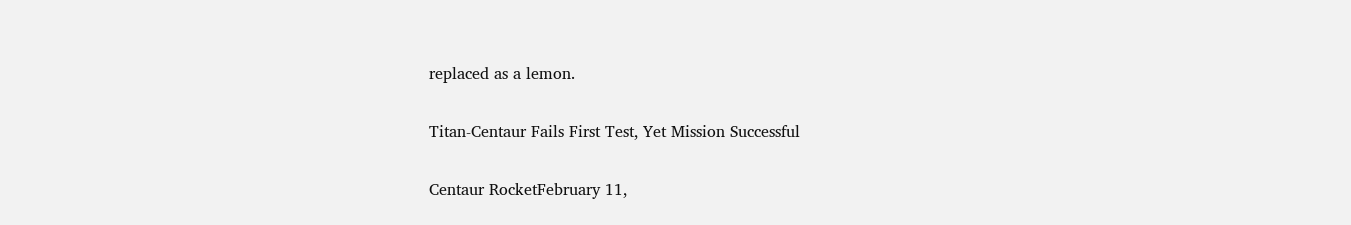replaced as a lemon.

Titan-Centaur Fails First Test, Yet Mission Successful

Centaur RocketFebruary 11,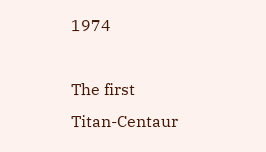1974

The first Titan-Centaur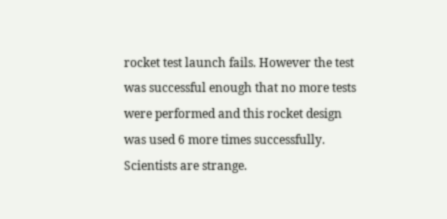rocket test launch fails. However the test was successful enough that no more tests were performed and this rocket design was used 6 more times successfully. Scientists are strange.